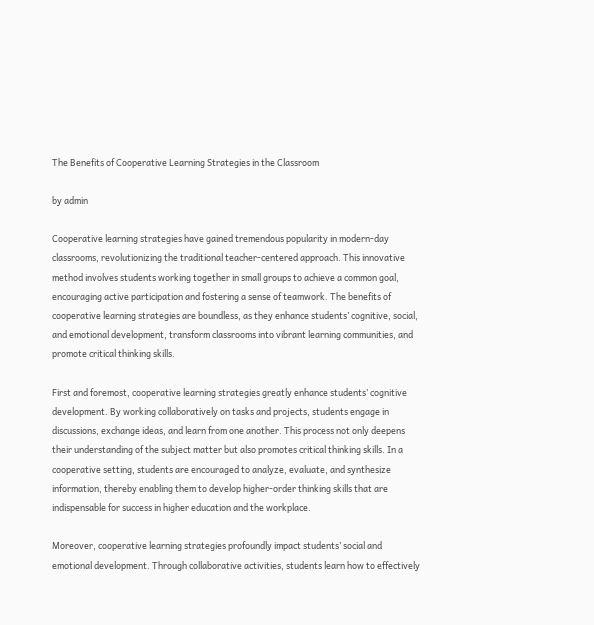The Benefits of Cooperative Learning Strategies in the Classroom

by admin

Cooperative learning strategies have gained tremendous popularity in modern-day classrooms, revolutionizing the traditional teacher-centered approach. This innovative method involves students working together in small groups to achieve a common goal, encouraging active participation and fostering a sense of teamwork. The benefits of cooperative learning strategies are boundless, as they enhance students’ cognitive, social, and emotional development, transform classrooms into vibrant learning communities, and promote critical thinking skills.

First and foremost, cooperative learning strategies greatly enhance students’ cognitive development. By working collaboratively on tasks and projects, students engage in discussions, exchange ideas, and learn from one another. This process not only deepens their understanding of the subject matter but also promotes critical thinking skills. In a cooperative setting, students are encouraged to analyze, evaluate, and synthesize information, thereby enabling them to develop higher-order thinking skills that are indispensable for success in higher education and the workplace.

Moreover, cooperative learning strategies profoundly impact students’ social and emotional development. Through collaborative activities, students learn how to effectively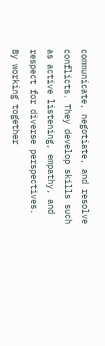communicate, negotiate, and resolve conflicts. They develop skills such as active listening, empathy, and respect for diverse perspectives. By working together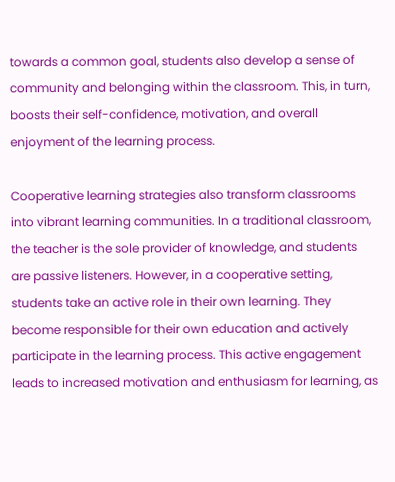towards a common goal, students also develop a sense of community and belonging within the classroom. This, in turn, boosts their self-confidence, motivation, and overall enjoyment of the learning process.

Cooperative learning strategies also transform classrooms into vibrant learning communities. In a traditional classroom, the teacher is the sole provider of knowledge, and students are passive listeners. However, in a cooperative setting, students take an active role in their own learning. They become responsible for their own education and actively participate in the learning process. This active engagement leads to increased motivation and enthusiasm for learning, as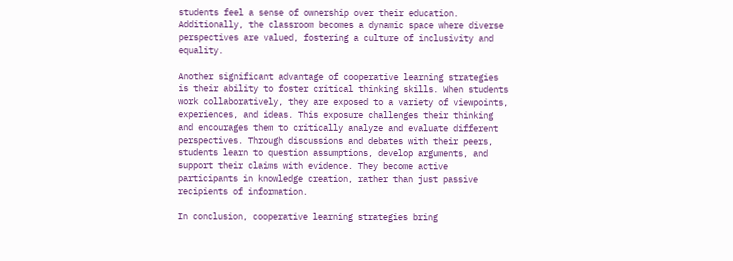students feel a sense of ownership over their education. Additionally, the classroom becomes a dynamic space where diverse perspectives are valued, fostering a culture of inclusivity and equality.

Another significant advantage of cooperative learning strategies is their ability to foster critical thinking skills. When students work collaboratively, they are exposed to a variety of viewpoints, experiences, and ideas. This exposure challenges their thinking and encourages them to critically analyze and evaluate different perspectives. Through discussions and debates with their peers, students learn to question assumptions, develop arguments, and support their claims with evidence. They become active participants in knowledge creation, rather than just passive recipients of information.

In conclusion, cooperative learning strategies bring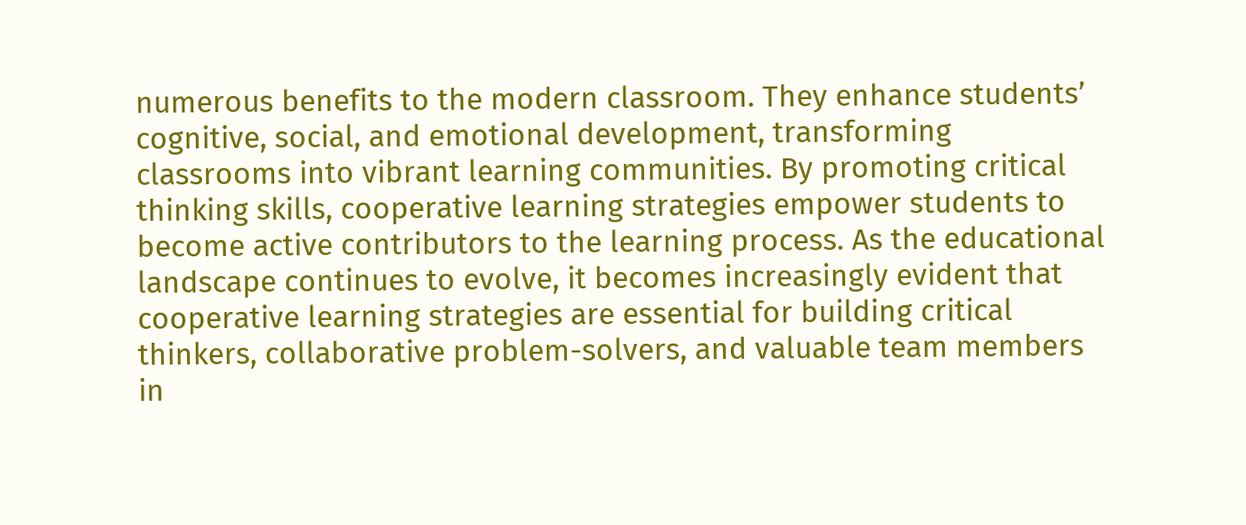numerous benefits to the modern classroom. They enhance students’ cognitive, social, and emotional development, transforming classrooms into vibrant learning communities. By promoting critical thinking skills, cooperative learning strategies empower students to become active contributors to the learning process. As the educational landscape continues to evolve, it becomes increasingly evident that cooperative learning strategies are essential for building critical thinkers, collaborative problem-solvers, and valuable team members in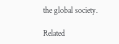the global society.

Related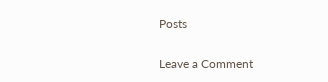Posts

Leave a Comment